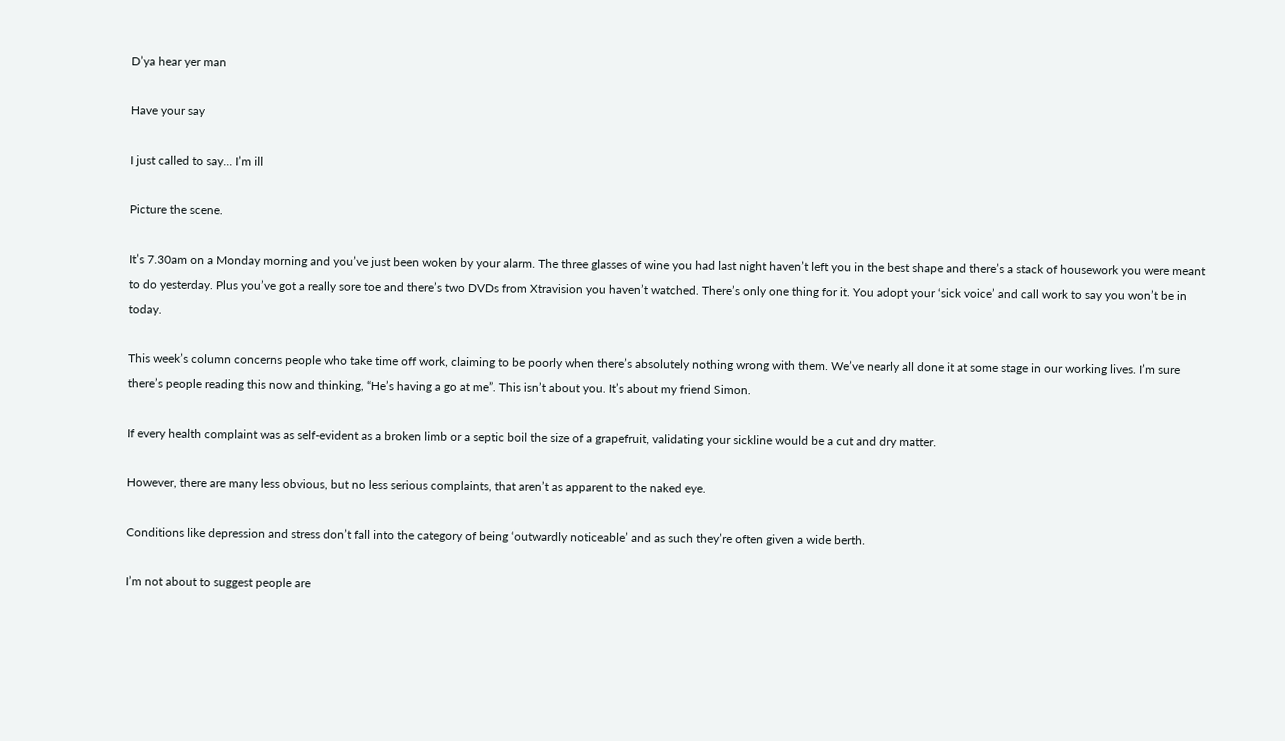D’ya hear yer man

Have your say

I just called to say... I’m ill

Picture the scene.

It’s 7.30am on a Monday morning and you’ve just been woken by your alarm. The three glasses of wine you had last night haven’t left you in the best shape and there’s a stack of housework you were meant to do yesterday. Plus you’ve got a really sore toe and there’s two DVDs from Xtravision you haven’t watched. There’s only one thing for it. You adopt your ‘sick voice’ and call work to say you won’t be in today.

This week’s column concerns people who take time off work, claiming to be poorly when there’s absolutely nothing wrong with them. We’ve nearly all done it at some stage in our working lives. I’m sure there’s people reading this now and thinking, “He’s having a go at me”. This isn’t about you. It’s about my friend Simon.

If every health complaint was as self-evident as a broken limb or a septic boil the size of a grapefruit, validating your sickline would be a cut and dry matter.

However, there are many less obvious, but no less serious complaints, that aren’t as apparent to the naked eye.

Conditions like depression and stress don’t fall into the category of being ‘outwardly noticeable’ and as such they’re often given a wide berth.

I’m not about to suggest people are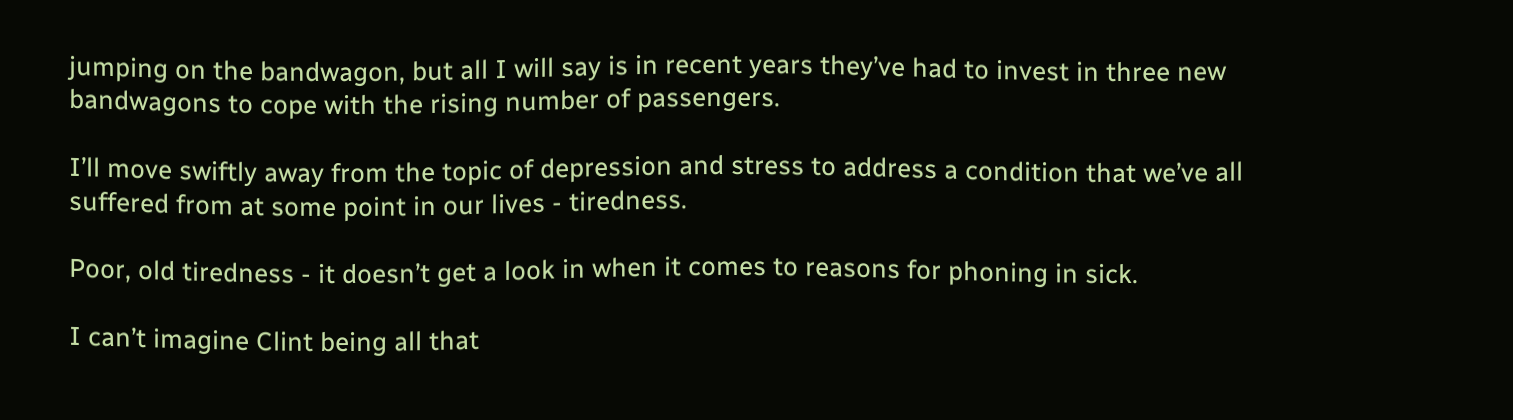jumping on the bandwagon, but all I will say is in recent years they’ve had to invest in three new bandwagons to cope with the rising number of passengers.

I’ll move swiftly away from the topic of depression and stress to address a condition that we’ve all suffered from at some point in our lives - tiredness.

Poor, old tiredness - it doesn’t get a look in when it comes to reasons for phoning in sick.

I can’t imagine Clint being all that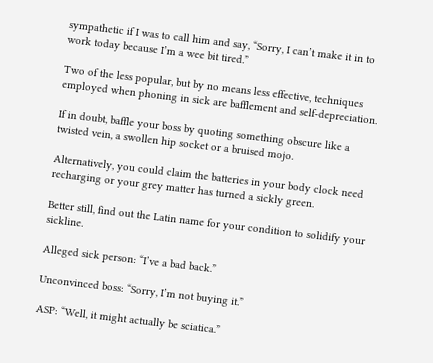sympathetic if I was to call him and say, “Sorry, I can’t make it in to work today because I’m a wee bit tired.”

Two of the less popular, but by no means less effective, techniques employed when phoning in sick are bafflement and self-depreciation.

If in doubt, baffle your boss by quoting something obscure like a twisted vein, a swollen hip socket or a bruised mojo.

Alternatively, you could claim the batteries in your body clock need recharging or your grey matter has turned a sickly green.

Better still, find out the Latin name for your condition to solidify your sickline.

Alleged sick person: “I’ve a bad back.”

Unconvinced boss: “Sorry, I’m not buying it.”

ASP: “Well, it might actually be sciatica.”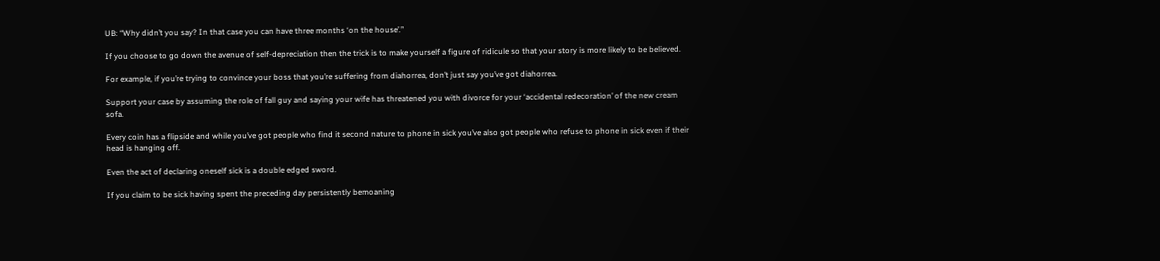UB: “Why didn’t you say? In that case you can have three months ‘on the house’.”

If you choose to go down the avenue of self-depreciation then the trick is to make yourself a figure of ridicule so that your story is more likely to be believed.

For example, if you’re trying to convince your boss that you’re suffering from diahorrea, don’t just say you’ve got diahorrea.

Support your case by assuming the role of fall guy and saying your wife has threatened you with divorce for your ‘accidental redecoration’ of the new cream sofa.

Every coin has a flipside and while you’ve got people who find it second nature to phone in sick you’ve also got people who refuse to phone in sick even if their head is hanging off.

Even the act of declaring oneself sick is a double edged sword.

If you claim to be sick having spent the preceding day persistently bemoaning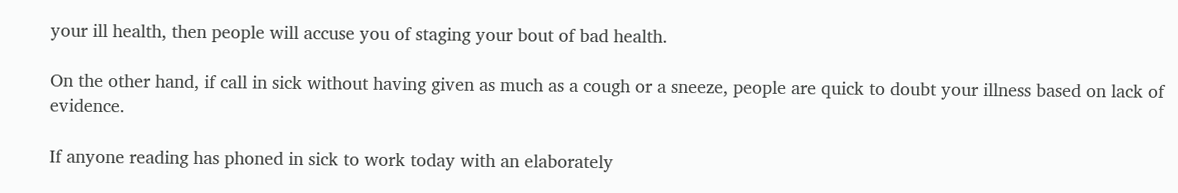your ill health, then people will accuse you of staging your bout of bad health.

On the other hand, if call in sick without having given as much as a cough or a sneeze, people are quick to doubt your illness based on lack of evidence.

If anyone reading has phoned in sick to work today with an elaborately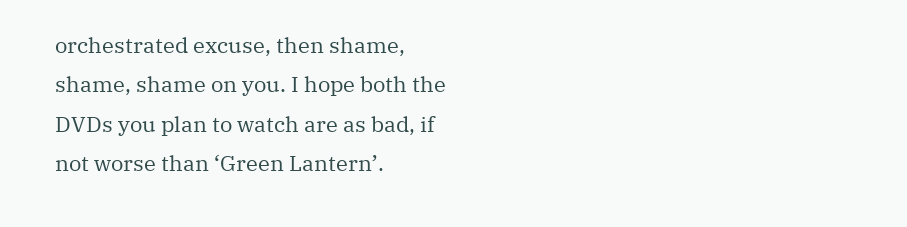orchestrated excuse, then shame, shame, shame on you. I hope both the DVDs you plan to watch are as bad, if not worse than ‘Green Lantern’.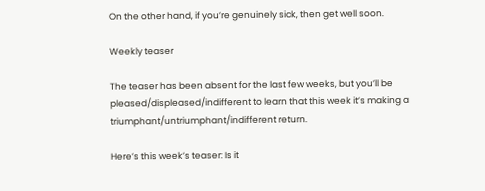On the other hand, if you’re genuinely sick, then get well soon.

Weekly teaser

The teaser has been absent for the last few weeks, but you’ll be pleased/displeased/indifferent to learn that this week it’s making a triumphant/untriumphant/indifferent return.

Here’s this week’s teaser: Is it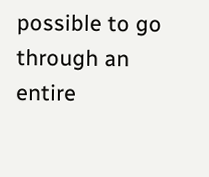possible to go through an entire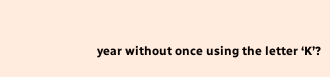year without once using the letter ‘K’?